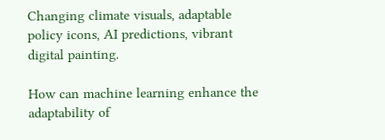Changing climate visuals, adaptable policy icons, AI predictions, vibrant digital painting.

How can machine learning enhance the adaptability of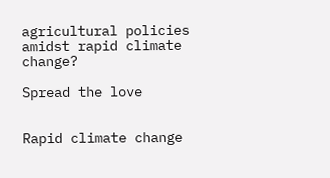agricultural policies amidst rapid climate change?

Spread the love


Rapid climate change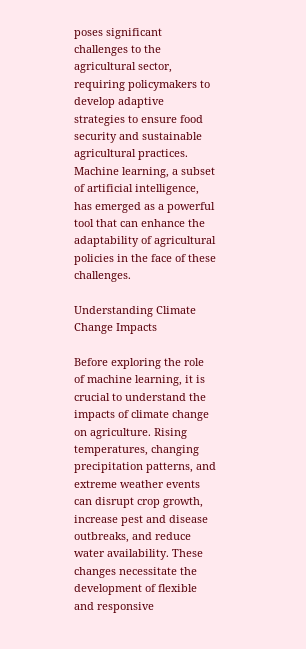poses significant challenges to the agricultural sector, requiring policymakers to develop adaptive strategies to ensure food security and sustainable agricultural practices. Machine learning, a subset of artificial intelligence, has emerged as a powerful tool that can enhance the adaptability of agricultural policies in the face of these challenges.

Understanding Climate Change Impacts

Before exploring the role of machine learning, it is crucial to understand the impacts of climate change on agriculture. Rising temperatures, changing precipitation patterns, and extreme weather events can disrupt crop growth, increase pest and disease outbreaks, and reduce water availability. These changes necessitate the development of flexible and responsive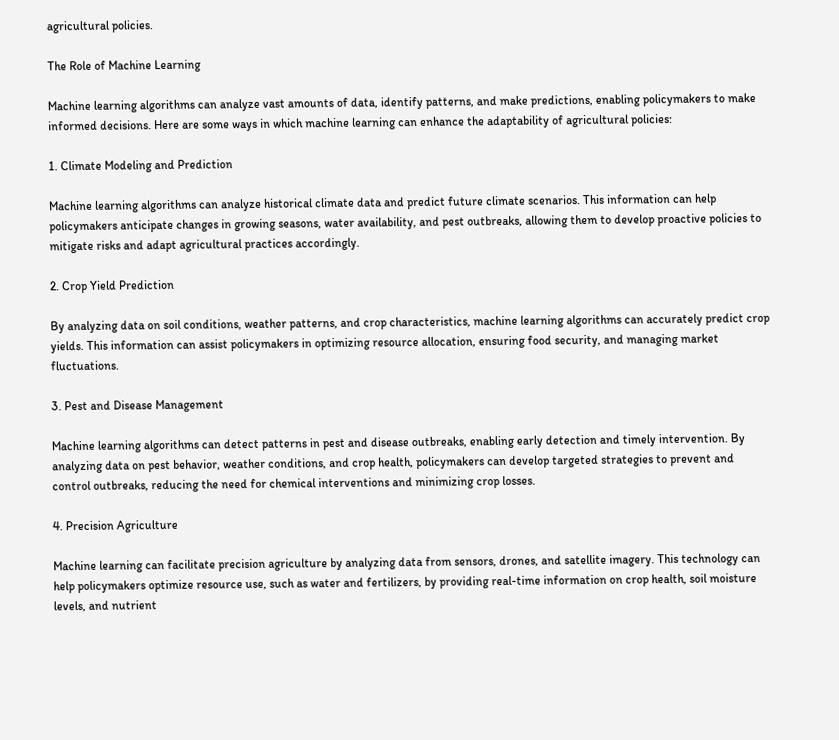agricultural policies.

The Role of Machine Learning

Machine learning algorithms can analyze vast amounts of data, identify patterns, and make predictions, enabling policymakers to make informed decisions. Here are some ways in which machine learning can enhance the adaptability of agricultural policies:

1. Climate Modeling and Prediction

Machine learning algorithms can analyze historical climate data and predict future climate scenarios. This information can help policymakers anticipate changes in growing seasons, water availability, and pest outbreaks, allowing them to develop proactive policies to mitigate risks and adapt agricultural practices accordingly.

2. Crop Yield Prediction

By analyzing data on soil conditions, weather patterns, and crop characteristics, machine learning algorithms can accurately predict crop yields. This information can assist policymakers in optimizing resource allocation, ensuring food security, and managing market fluctuations.

3. Pest and Disease Management

Machine learning algorithms can detect patterns in pest and disease outbreaks, enabling early detection and timely intervention. By analyzing data on pest behavior, weather conditions, and crop health, policymakers can develop targeted strategies to prevent and control outbreaks, reducing the need for chemical interventions and minimizing crop losses.

4. Precision Agriculture

Machine learning can facilitate precision agriculture by analyzing data from sensors, drones, and satellite imagery. This technology can help policymakers optimize resource use, such as water and fertilizers, by providing real-time information on crop health, soil moisture levels, and nutrient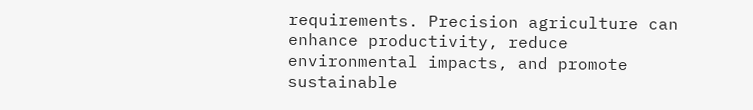requirements. Precision agriculture can enhance productivity, reduce environmental impacts, and promote sustainable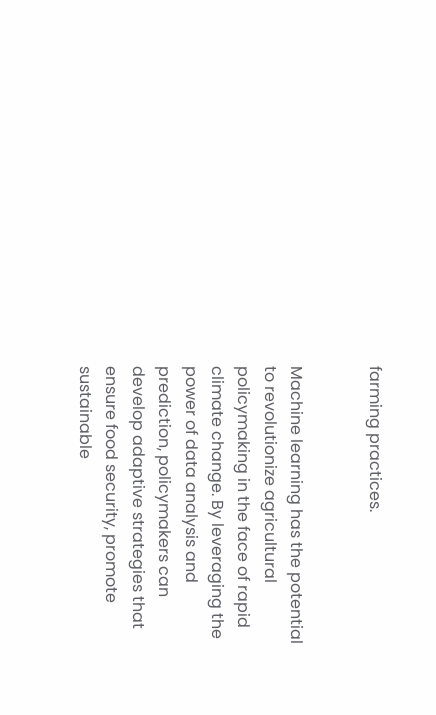farming practices.


Machine learning has the potential to revolutionize agricultural policymaking in the face of rapid climate change. By leveraging the power of data analysis and prediction, policymakers can develop adaptive strategies that ensure food security, promote sustainable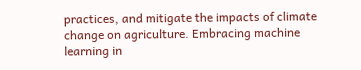practices, and mitigate the impacts of climate change on agriculture. Embracing machine learning in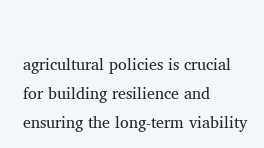agricultural policies is crucial for building resilience and ensuring the long-term viability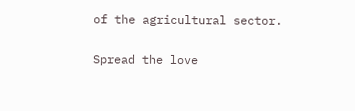of the agricultural sector.

Spread the love